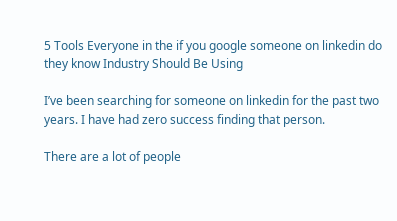5 Tools Everyone in the if you google someone on linkedin do they know Industry Should Be Using

I’ve been searching for someone on linkedin for the past two years. I have had zero success finding that person.

There are a lot of people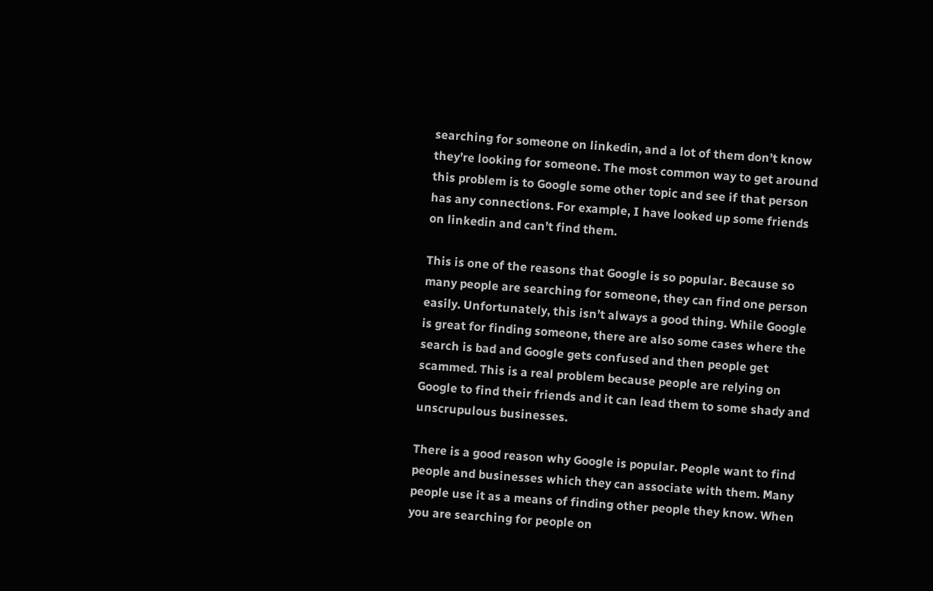searching for someone on linkedin, and a lot of them don’t know they’re looking for someone. The most common way to get around this problem is to Google some other topic and see if that person has any connections. For example, I have looked up some friends on linkedin and can’t find them.

This is one of the reasons that Google is so popular. Because so many people are searching for someone, they can find one person easily. Unfortunately, this isn’t always a good thing. While Google is great for finding someone, there are also some cases where the search is bad and Google gets confused and then people get scammed. This is a real problem because people are relying on Google to find their friends and it can lead them to some shady and unscrupulous businesses.

There is a good reason why Google is popular. People want to find people and businesses which they can associate with them. Many people use it as a means of finding other people they know. When you are searching for people on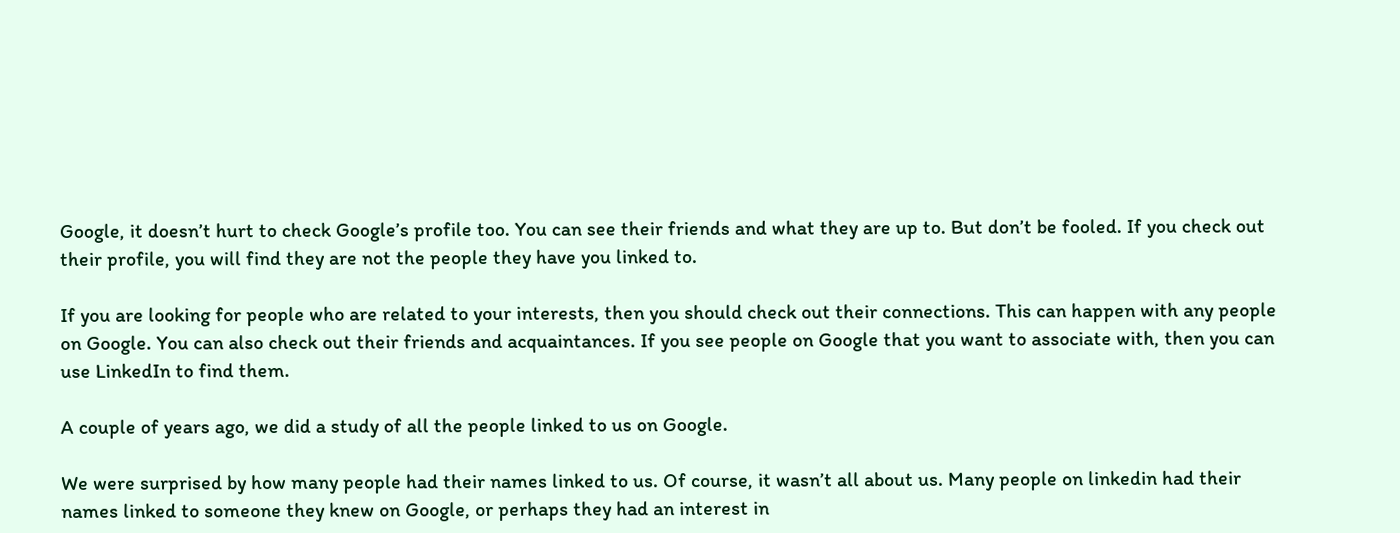Google, it doesn’t hurt to check Google’s profile too. You can see their friends and what they are up to. But don’t be fooled. If you check out their profile, you will find they are not the people they have you linked to.

If you are looking for people who are related to your interests, then you should check out their connections. This can happen with any people on Google. You can also check out their friends and acquaintances. If you see people on Google that you want to associate with, then you can use LinkedIn to find them.

A couple of years ago, we did a study of all the people linked to us on Google.

We were surprised by how many people had their names linked to us. Of course, it wasn’t all about us. Many people on linkedin had their names linked to someone they knew on Google, or perhaps they had an interest in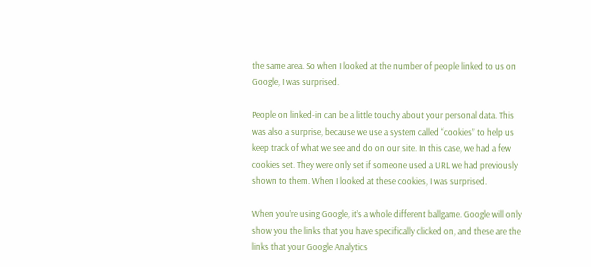the same area. So when I looked at the number of people linked to us on Google, I was surprised.

People on linked-in can be a little touchy about your personal data. This was also a surprise, because we use a system called “cookies” to help us keep track of what we see and do on our site. In this case, we had a few cookies set. They were only set if someone used a URL we had previously shown to them. When I looked at these cookies, I was surprised.

When you’re using Google, it’s a whole different ballgame. Google will only show you the links that you have specifically clicked on, and these are the links that your Google Analytics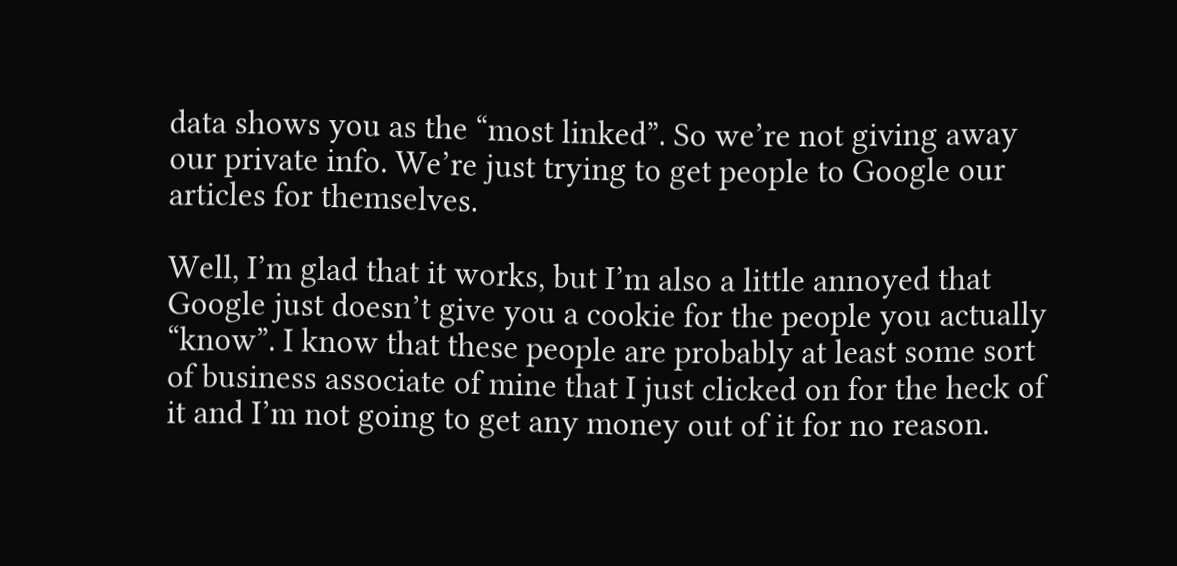data shows you as the “most linked”. So we’re not giving away our private info. We’re just trying to get people to Google our articles for themselves.

Well, I’m glad that it works, but I’m also a little annoyed that Google just doesn’t give you a cookie for the people you actually “know”. I know that these people are probably at least some sort of business associate of mine that I just clicked on for the heck of it and I’m not going to get any money out of it for no reason.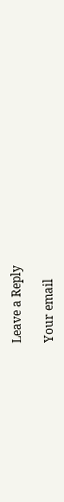Leave a Reply

Your email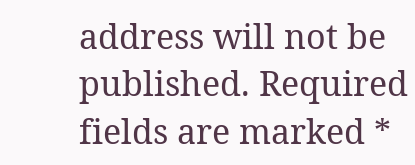address will not be published. Required fields are marked *